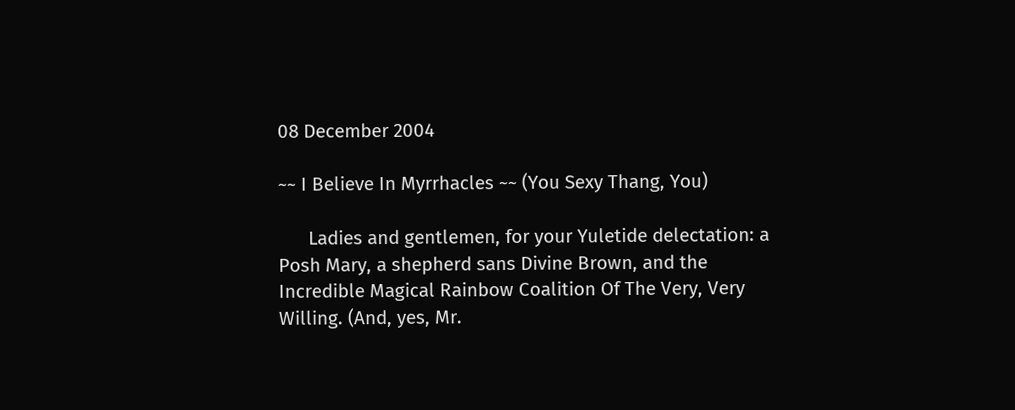08 December 2004

~~ I Believe In Myrrhacles ~~ (You Sexy Thang, You)

      Ladies and gentlemen, for your Yuletide delectation: a Posh Mary, a shepherd sans Divine Brown, and the Incredible Magical Rainbow Coalition Of The Very, Very Willing. (And, yes, Mr.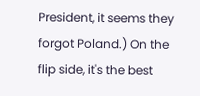President, it seems they forgot Poland.) On the flip side, it's the best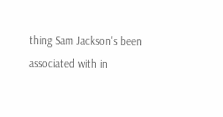thing Sam Jackson's been associated with in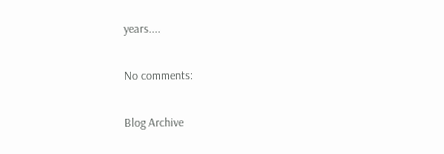years....

No comments:

Blog Archive